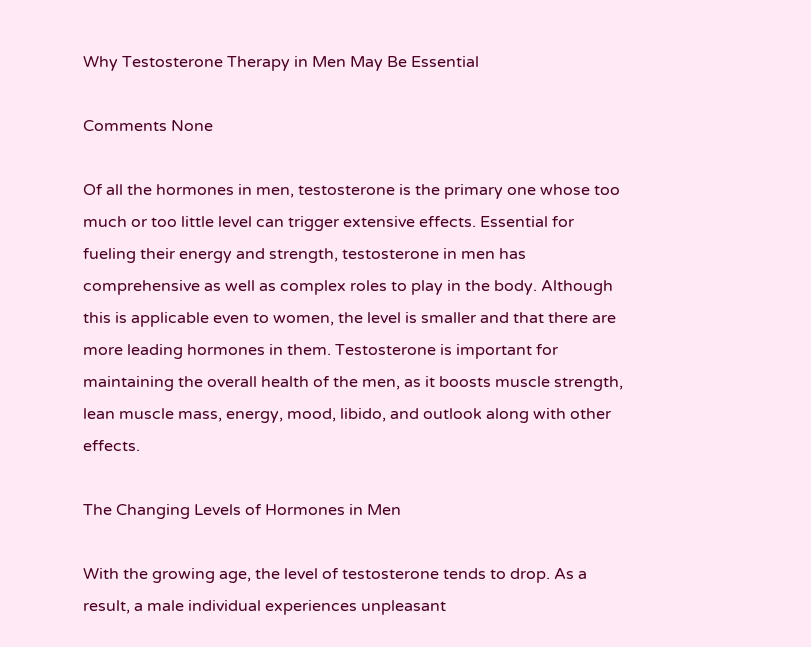Why Testosterone Therapy in Men May Be Essential

Comments None

Of all the hormones in men, testosterone is the primary one whose too much or too little level can trigger extensive effects. Essential for fueling their energy and strength, testosterone in men has comprehensive as well as complex roles to play in the body. Although this is applicable even to women, the level is smaller and that there are more leading hormones in them. Testosterone is important for maintaining the overall health of the men, as it boosts muscle strength, lean muscle mass, energy, mood, libido, and outlook along with other effects.

The Changing Levels of Hormones in Men

With the growing age, the level of testosterone tends to drop. As a result, a male individual experiences unpleasant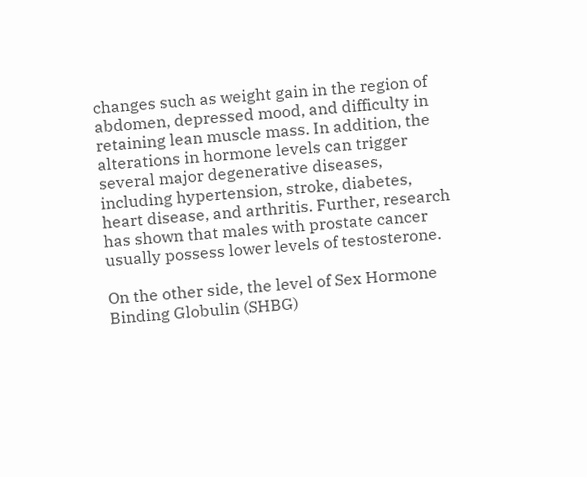changes such as weight gain in the region of abdomen, depressed mood, and difficulty in retaining lean muscle mass. In addition, the alterations in hormone levels can trigger several major degenerative diseases, including hypertension, stroke, diabetes, heart disease, and arthritis. Further, research has shown that males with prostate cancer usually possess lower levels of testosterone.

On the other side, the level of Sex Hormone Binding Globulin (SHBG)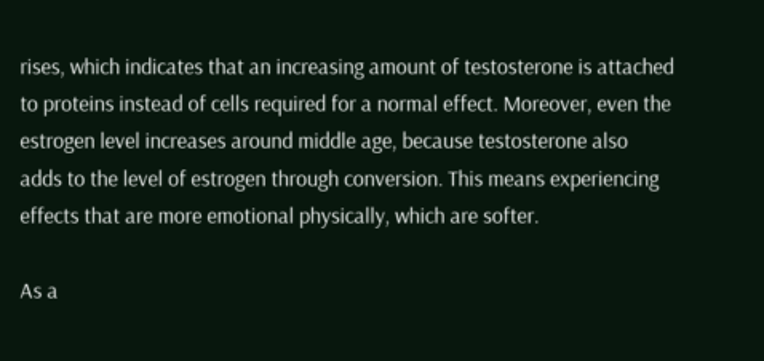rises, which indicates that an increasing amount of testosterone is attached to proteins instead of cells required for a normal effect. Moreover, even the estrogen level increases around middle age, because testosterone also adds to the level of estrogen through conversion. This means experiencing effects that are more emotional physically, which are softer.

As a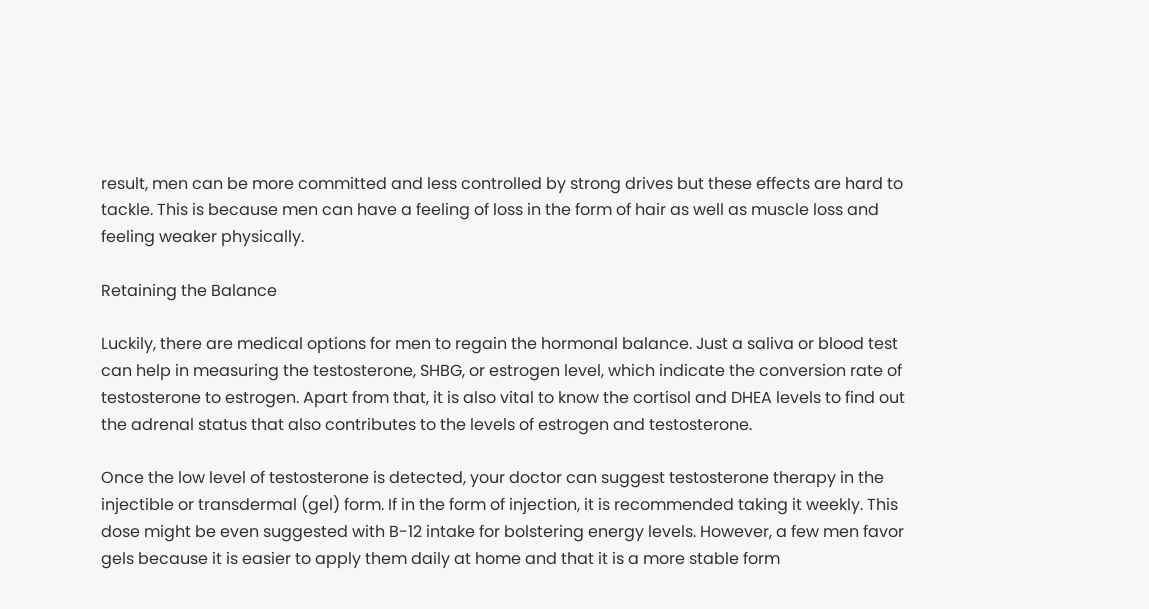result, men can be more committed and less controlled by strong drives but these effects are hard to tackle. This is because men can have a feeling of loss in the form of hair as well as muscle loss and feeling weaker physically.

Retaining the Balance

Luckily, there are medical options for men to regain the hormonal balance. Just a saliva or blood test can help in measuring the testosterone, SHBG, or estrogen level, which indicate the conversion rate of testosterone to estrogen. Apart from that, it is also vital to know the cortisol and DHEA levels to find out the adrenal status that also contributes to the levels of estrogen and testosterone.

Once the low level of testosterone is detected, your doctor can suggest testosterone therapy in the injectible or transdermal (gel) form. If in the form of injection, it is recommended taking it weekly. This dose might be even suggested with B-12 intake for bolstering energy levels. However, a few men favor gels because it is easier to apply them daily at home and that it is a more stable form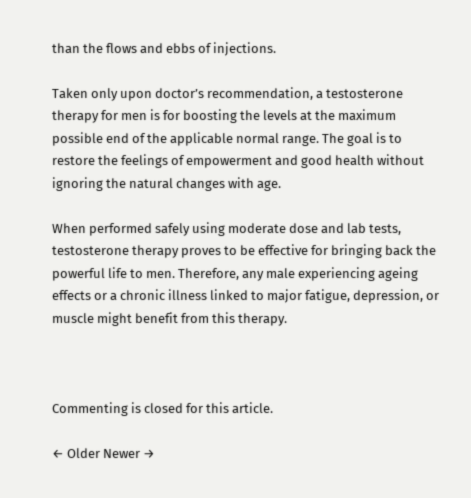than the flows and ebbs of injections.

Taken only upon doctor’s recommendation, a testosterone therapy for men is for boosting the levels at the maximum possible end of the applicable normal range. The goal is to restore the feelings of empowerment and good health without ignoring the natural changes with age.

When performed safely using moderate dose and lab tests, testosterone therapy proves to be effective for bringing back the powerful life to men. Therefore, any male experiencing ageing effects or a chronic illness linked to major fatigue, depression, or muscle might benefit from this therapy.



Commenting is closed for this article.

← Older Newer →